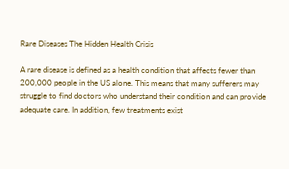Rare Diseases The Hidden Health Crisis

A rare disease is defined as a health condition that affects fewer than 200,000 people in the US alone. This means that many sufferers may struggle to find doctors who understand their condition and can provide adequate care. In addition, few treatments exist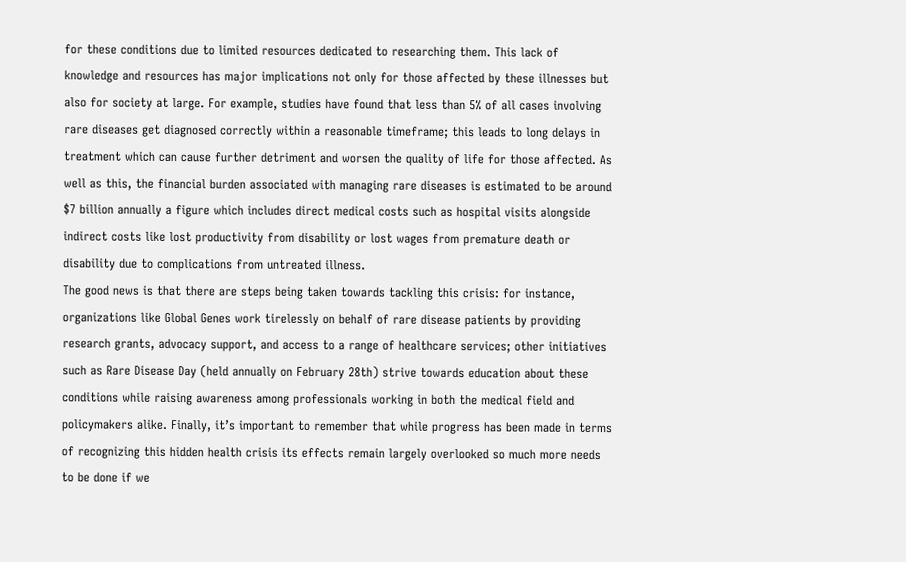for these conditions due to limited resources dedicated to researching them. This lack of knowledge and resources has major implications not only for those affected by these illnesses but also for society at large. For example, studies have found that less than 5% of all cases involving rare diseases get diagnosed correctly within a reasonable timeframe; this leads to long delays in treatment which can cause further detriment and worsen the quality of life for those affected. As well as this, the financial burden associated with managing rare diseases is estimated to be around $7 billion annually a figure which includes direct medical costs such as hospital visits alongside indirect costs like lost productivity from disability or lost wages from premature death or disability due to complications from untreated illness.
The good news is that there are steps being taken towards tackling this crisis: for instance, organizations like Global Genes work tirelessly on behalf of rare disease patients by providing research grants, advocacy support, and access to a range of healthcare services; other initiatives such as Rare Disease Day (held annually on February 28th) strive towards education about these conditions while raising awareness among professionals working in both the medical field and policymakers alike. Finally, it’s important to remember that while progress has been made in terms of recognizing this hidden health crisis its effects remain largely overlooked so much more needs to be done if we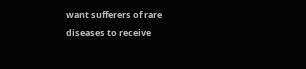want sufferers of rare diseases to receive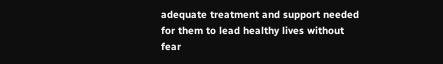adequate treatment and support needed for them to lead healthy lives without fear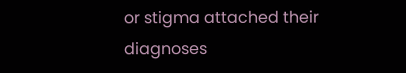or stigma attached their diagnoses